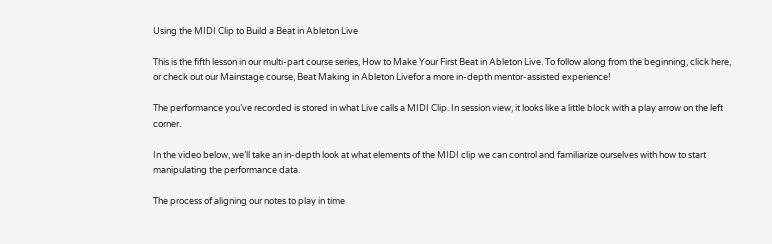Using the MIDI Clip to Build a Beat in Ableton Live

This is the fifth lesson in our multi-part course series, How to Make Your First Beat in Ableton Live. To follow along from the beginning, click here, or check out our Mainstage course, Beat Making in Ableton Livefor a more in-depth mentor-assisted experience!

The performance you’ve recorded is stored in what Live calls a MIDI Clip. In session view, it looks like a little block with a play arrow on the left corner.

In the video below, we’ll take an in-depth look at what elements of the MIDI clip we can control and familiarize ourselves with how to start manipulating the performance data.

The process of aligning our notes to play in time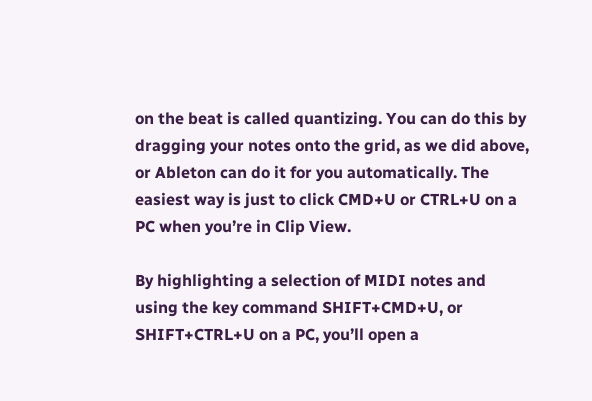on the beat is called quantizing. You can do this by dragging your notes onto the grid, as we did above, or Ableton can do it for you automatically. The easiest way is just to click CMD+U or CTRL+U on a PC when you’re in Clip View.

By highlighting a selection of MIDI notes and using the key command SHIFT+CMD+U, or SHIFT+CTRL+U on a PC, you’ll open a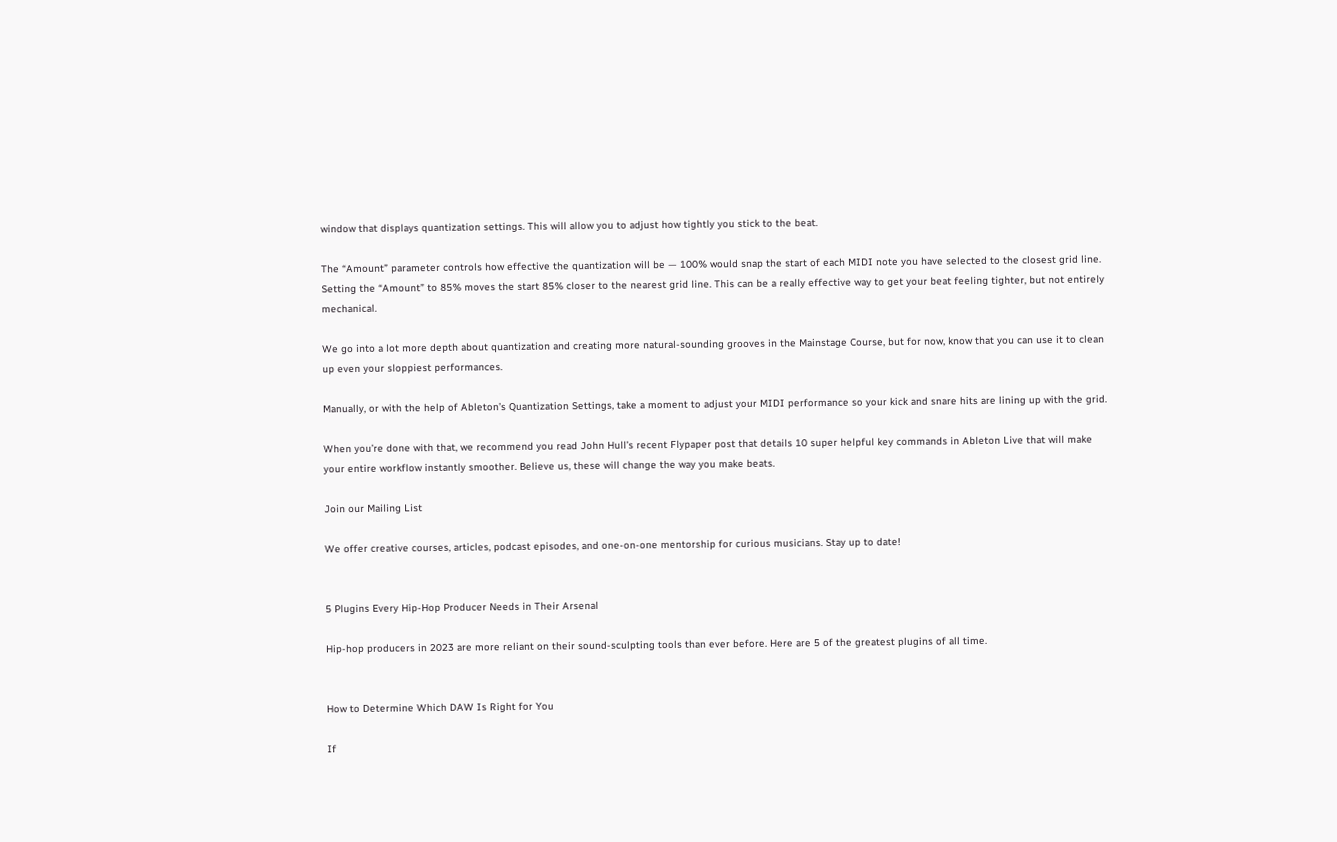window that displays quantization settings. This will allow you to adjust how tightly you stick to the beat.

The “Amount” parameter controls how effective the quantization will be — 100% would snap the start of each MIDI note you have selected to the closest grid line. Setting the “Amount” to 85% moves the start 85% closer to the nearest grid line. This can be a really effective way to get your beat feeling tighter, but not entirely mechanical.

We go into a lot more depth about quantization and creating more natural-sounding grooves in the Mainstage Course, but for now, know that you can use it to clean up even your sloppiest performances.

Manually, or with the help of Ableton’s Quantization Settings, take a moment to adjust your MIDI performance so your kick and snare hits are lining up with the grid.

When you’re done with that, we recommend you read John Hull’s recent Flypaper post that details 10 super helpful key commands in Ableton Live that will make your entire workflow instantly smoother. Believe us, these will change the way you make beats.

Join our Mailing List

We offer creative courses, articles, podcast episodes, and one-on-one mentorship for curious musicians. Stay up to date!


5 Plugins Every Hip-Hop Producer Needs in Their Arsenal

Hip-hop producers in 2023 are more reliant on their sound-sculpting tools than ever before. Here are 5 of the greatest plugins of all time.


How to Determine Which DAW Is Right for You

If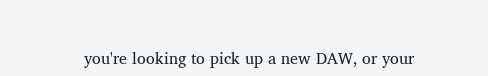you're looking to pick up a new DAW, or your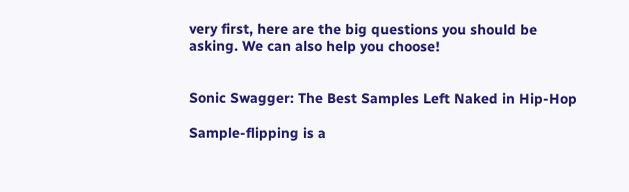very first, here are the big questions you should be asking. We can also help you choose!


Sonic Swagger: The Best Samples Left Naked in Hip-Hop

Sample-flipping is a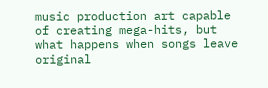music production art capable of creating mega-hits, but what happens when songs leave original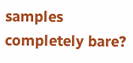samples completely bare?